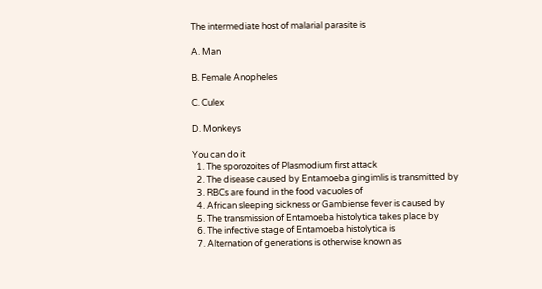The intermediate host of malarial parasite is

A. Man

B. Female Anopheles

C. Culex

D. Monkeys

You can do it
  1. The sporozoites of Plasmodium first attack
  2. The disease caused by Entamoeba gingimlis is transmitted by
  3. RBCs are found in the food vacuoles of
  4. African sleeping sickness or Gambiense fever is caused by
  5. The transmission of Entamoeba histolytica takes place by
  6. The infective stage of Entamoeba histolytica is
  7. Alternation of generations is otherwise known as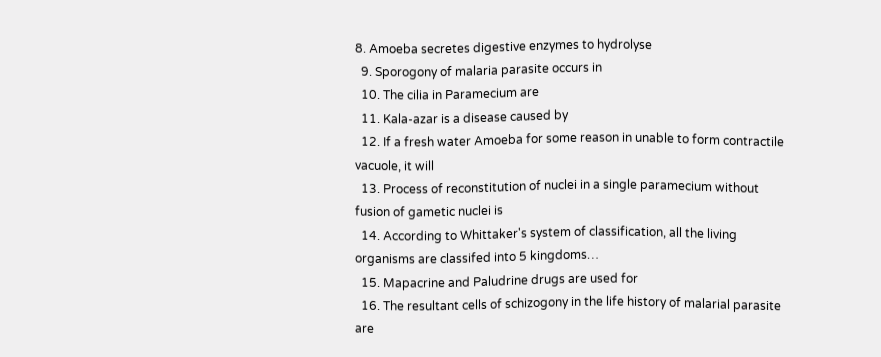8. Amoeba secretes digestive enzymes to hydrolyse
  9. Sporogony of malaria parasite occurs in
  10. The cilia in Paramecium are
  11. Kala-azar is a disease caused by
  12. If a fresh water Amoeba for some reason in unable to form contractile vacuole, it will
  13. Process of reconstitution of nuclei in a single paramecium without fusion of gametic nuclei is
  14. According to Whittaker's system of classification, all the living organisms are classifed into 5 kingdoms…
  15. Mapacrine and Paludrine drugs are used for
  16. The resultant cells of schizogony in the life history of malarial parasite are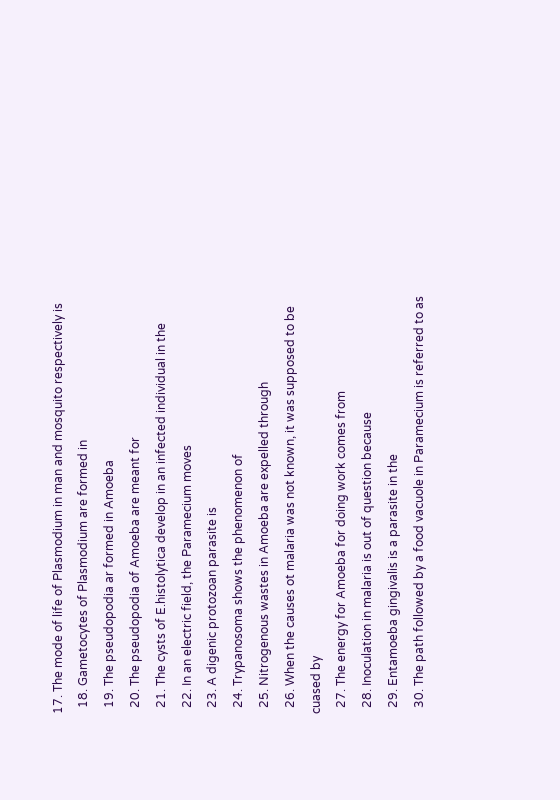17. The mode of life of Plasmodium in man and mosquito respectively is
  18. Gametocytes of Plasmodium are formed in
  19. The pseudopodia ar formed in Amoeba
  20. The pseudopodia of Amoeba are meant for
  21. The cysts of E.histolytica develop in an infected individual in the
  22. In an electric field, the Paramecium moves
  23. A digenic protozoan parasite is
  24. Trypanosoma shows the phenomenon of
  25. Nitrogenous wastes in Amoeba are expelled through
  26. When the causes ot malaria was not known, it was supposed to be cuased by
  27. The energy for Amoeba for doing work comes from
  28. Inoculation in malaria is out of question because
  29. Entamoeba gingivalis is a parasite in the
  30. The path followed by a food vacuole in Paramecium is referred to as